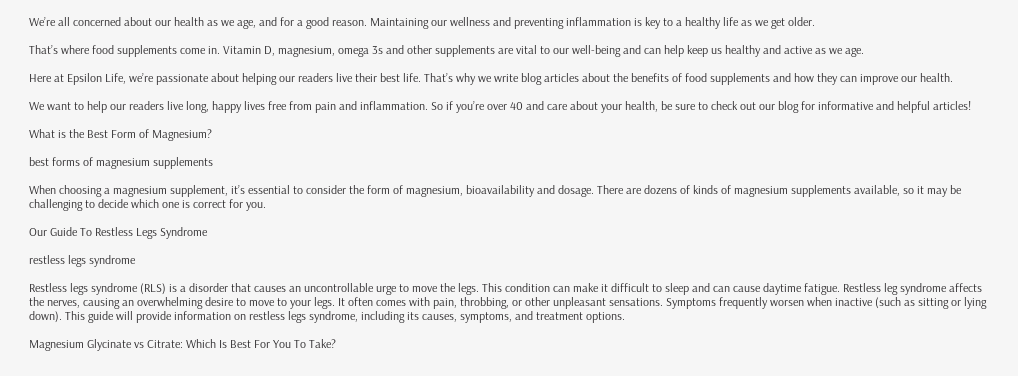We’re all concerned about our health as we age, and for a good reason. Maintaining our wellness and preventing inflammation is key to a healthy life as we get older.

That’s where food supplements come in. Vitamin D, magnesium, omega 3s and other supplements are vital to our well-being and can help keep us healthy and active as we age.

Here at Epsilon Life, we’re passionate about helping our readers live their best life. That’s why we write blog articles about the benefits of food supplements and how they can improve our health.

We want to help our readers live long, happy lives free from pain and inflammation. So if you’re over 40 and care about your health, be sure to check out our blog for informative and helpful articles!

What is the Best Form of Magnesium?

best forms of magnesium supplements

When choosing a magnesium supplement, it’s essential to consider the form of magnesium, bioavailability and dosage. There are dozens of kinds of magnesium supplements available, so it may be challenging to decide which one is correct for you.

Our Guide To Restless Legs Syndrome

restless legs syndrome

Restless legs syndrome (RLS) is a disorder that causes an uncontrollable urge to move the legs. This condition can make it difficult to sleep and can cause daytime fatigue. Restless leg syndrome affects the nerves, causing an overwhelming desire to move to your legs. It often comes with pain, throbbing, or other unpleasant sensations. Symptoms frequently worsen when inactive (such as sitting or lying down). This guide will provide information on restless legs syndrome, including its causes, symptoms, and treatment options.

Magnesium Glycinate vs Citrate: Which Is Best For You To Take?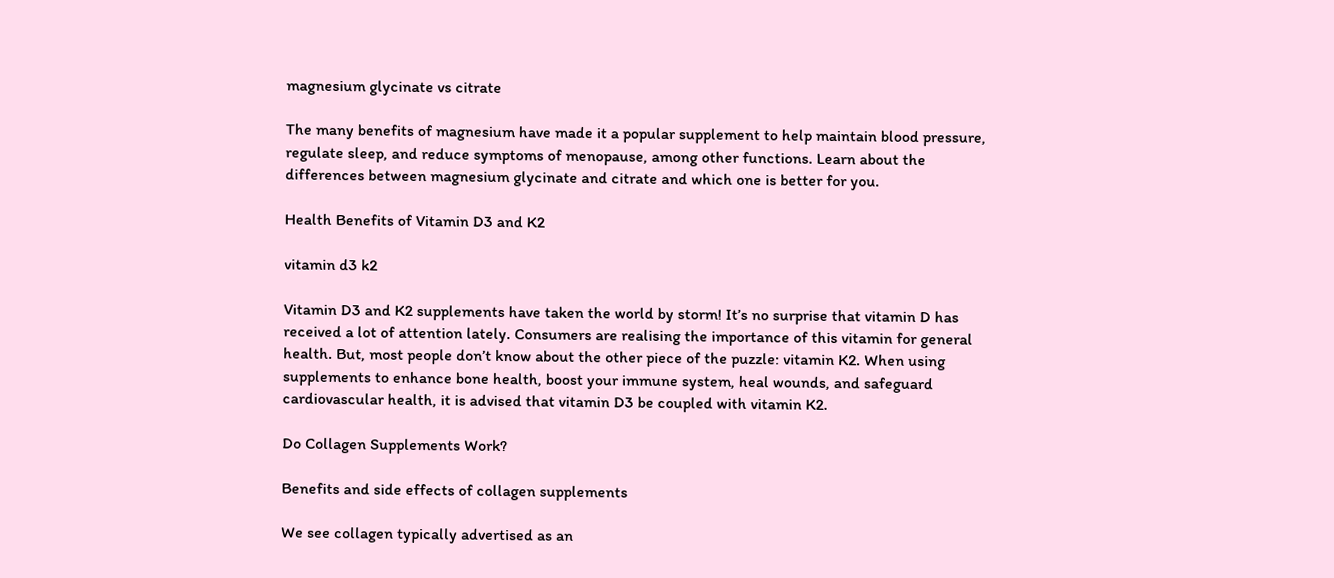magnesium glycinate vs citrate

The many benefits of magnesium have made it a popular supplement to help maintain blood pressure, regulate sleep, and reduce symptoms of menopause, among other functions. Learn about the differences between magnesium glycinate and citrate and which one is better for you.

Health Benefits of Vitamin D3 and K2

vitamin d3 k2

Vitamin D3 and K2 supplements have taken the world by storm! It’s no surprise that vitamin D has received a lot of attention lately. Consumers are realising the importance of this vitamin for general health. But, most people don’t know about the other piece of the puzzle: vitamin K2. When using supplements to enhance bone health, boost your immune system, heal wounds, and safeguard cardiovascular health, it is advised that vitamin D3 be coupled with vitamin K2.

Do Collagen Supplements Work?

Benefits and side effects of collagen supplements

We see collagen typically advertised as an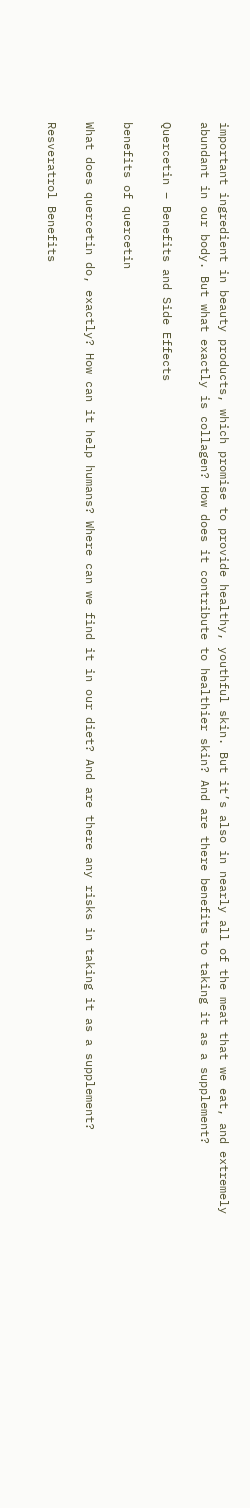important ingredient in beauty products, which promise to provide healthy, youthful skin. But it’s also in nearly all of the meat that we eat, and extremely abundant in our body. But what exactly is collagen? How does it contribute to healthier skin? And are there benefits to taking it as a supplement?

Quercetin – Benefits and Side Effects

benefits of quercetin

What does quercetin do, exactly? How can it help humans? Where can we find it in our diet? And are there any risks in taking it as a supplement?

Resveratrol Benefits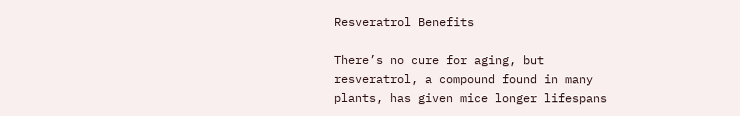Resveratrol Benefits

There’s no cure for aging, but resveratrol, a compound found in many plants, has given mice longer lifespans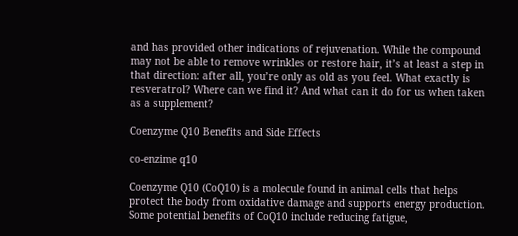and has provided other indications of rejuvenation. While the compound may not be able to remove wrinkles or restore hair, it’s at least a step in that direction: after all, you’re only as old as you feel. What exactly is resveratrol? Where can we find it? And what can it do for us when taken as a supplement?

Coenzyme Q10 Benefits and Side Effects

co-enzime q10

Coenzyme Q10 (CoQ10) is a molecule found in animal cells that helps protect the body from oxidative damage and supports energy production. Some potential benefits of CoQ10 include reducing fatigue,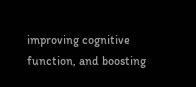improving cognitive function, and boosting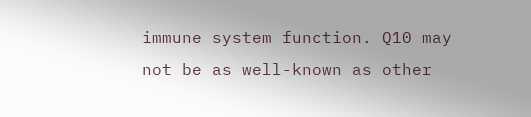immune system function. Q10 may not be as well-known as other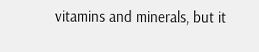vitamins and minerals, but it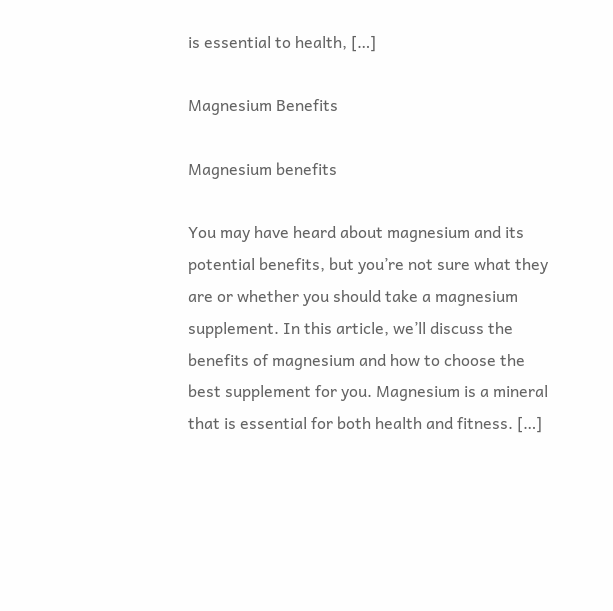is essential to health, […]

Magnesium Benefits

Magnesium benefits

You may have heard about magnesium and its potential benefits, but you’re not sure what they are or whether you should take a magnesium supplement. In this article, we’ll discuss the benefits of magnesium and how to choose the best supplement for you. Magnesium is a mineral that is essential for both health and fitness. […]